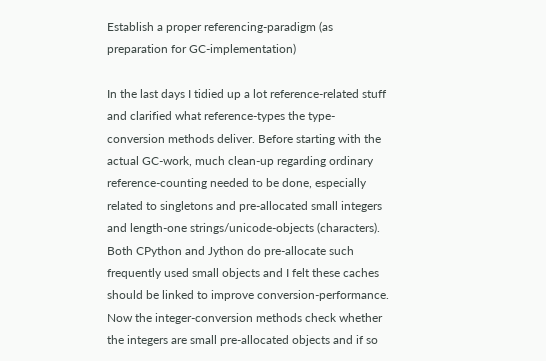Establish a proper referencing-paradigm (as preparation for GC-implementation)

In the last days I tidied up a lot reference-related stuff and clarified what reference-types the type-conversion methods deliver. Before starting with the actual GC-work, much clean-up regarding ordinary reference-counting needed to be done, especially related to singletons and pre-allocated small integers and length-one strings/unicode-objects (characters). Both CPython and Jython do pre-allocate such frequently used small objects and I felt these caches should be linked to improve conversion-performance. Now the integer-conversion methods check whether the integers are small pre-allocated objects and if so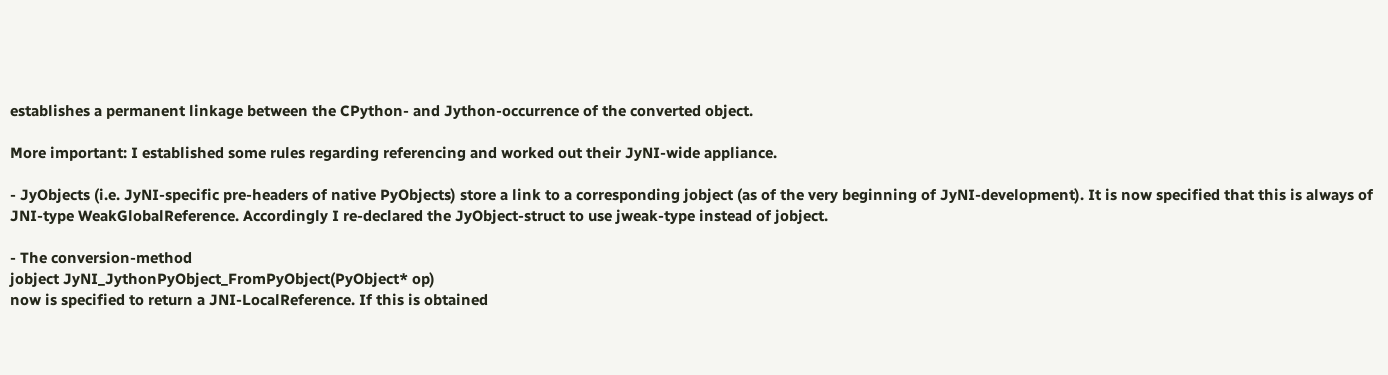establishes a permanent linkage between the CPython- and Jython-occurrence of the converted object.

More important: I established some rules regarding referencing and worked out their JyNI-wide appliance.

- JyObjects (i.e. JyNI-specific pre-headers of native PyObjects) store a link to a corresponding jobject (as of the very beginning of JyNI-development). It is now specified that this is always of JNI-type WeakGlobalReference. Accordingly I re-declared the JyObject-struct to use jweak-type instead of jobject.

- The conversion-method
jobject JyNI_JythonPyObject_FromPyObject(PyObject* op)
now is specified to return a JNI-LocalReference. If this is obtained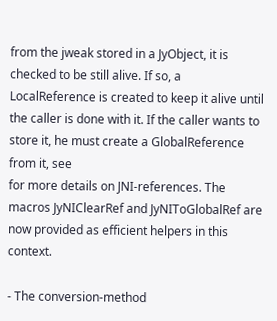from the jweak stored in a JyObject, it is checked to be still alive. If so, a LocalReference is created to keep it alive until the caller is done with it. If the caller wants to store it, he must create a GlobalReference from it, see
for more details on JNI-references. The macros JyNIClearRef and JyNIToGlobalRef are now provided as efficient helpers in this context.

- The conversion-method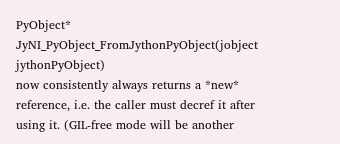PyObject* JyNI_PyObject_FromJythonPyObject(jobject jythonPyObject)
now consistently always returns a *new* reference, i.e. the caller must decref it after using it. (GIL-free mode will be another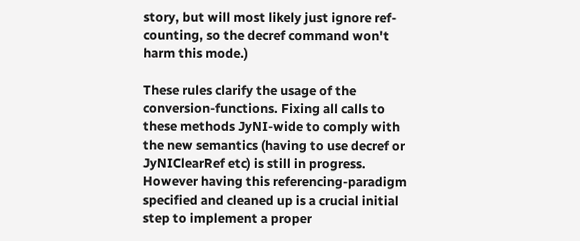story, but will most likely just ignore ref-counting, so the decref command won't harm this mode.)

These rules clarify the usage of the conversion-functions. Fixing all calls to these methods JyNI-wide to comply with the new semantics (having to use decref or JyNIClearRef etc) is still in progress. However having this referencing-paradigm specified and cleaned up is a crucial initial step to implement a proper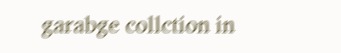garabge collction in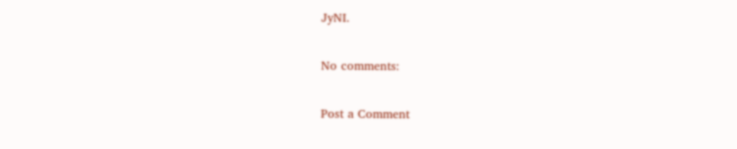JyNI.

No comments:

Post a Comment